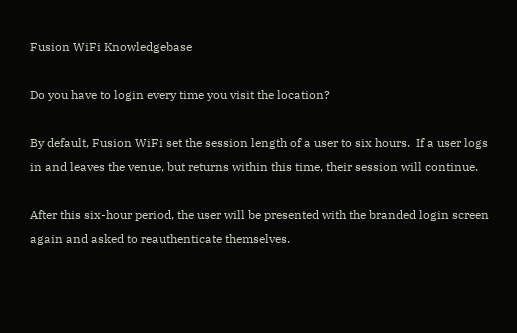Fusion WiFi Knowledgebase

Do you have to login every time you visit the location?

By default, Fusion WiFi set the session length of a user to six hours.  If a user logs in and leaves the venue, but returns within this time, their session will continue.

After this six-hour period, the user will be presented with the branded login screen again and asked to reauthenticate themselves.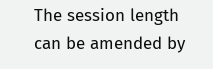The session length can be amended by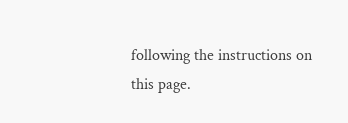following the instructions on this page.